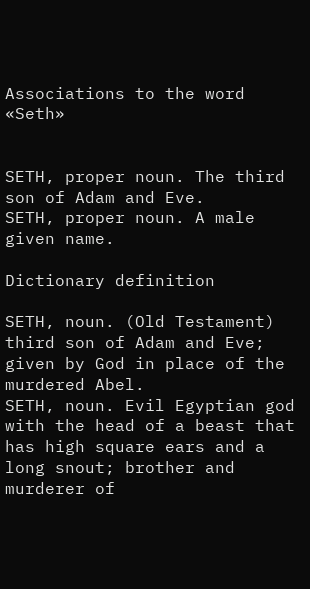Associations to the word «Seth»


SETH, proper noun. The third son of Adam and Eve.
SETH, proper noun. A male given name.

Dictionary definition

SETH, noun. (Old Testament) third son of Adam and Eve; given by God in place of the murdered Abel.
SETH, noun. Evil Egyptian god with the head of a beast that has high square ears and a long snout; brother and murderer of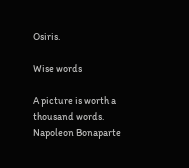Osiris.

Wise words

A picture is worth a thousand words.
Napoleon Bonaparte